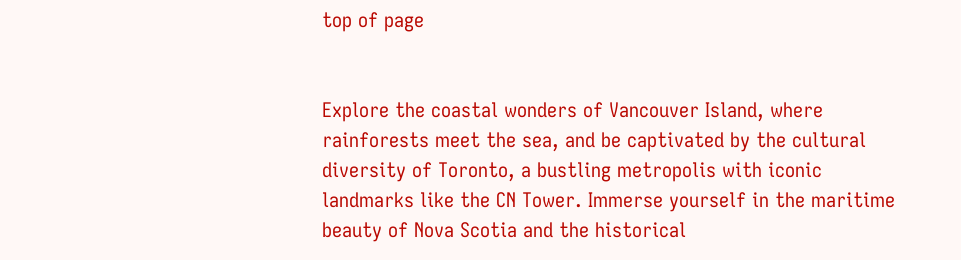top of page


Explore the coastal wonders of Vancouver Island, where rainforests meet the sea, and be captivated by the cultural diversity of Toronto, a bustling metropolis with iconic landmarks like the CN Tower. Immerse yourself in the maritime beauty of Nova Scotia and the historical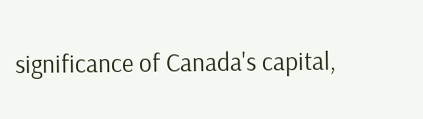significance of Canada's capital,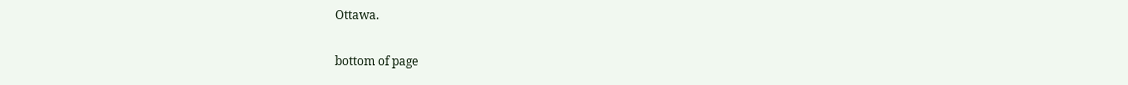Ottawa.

bottom of page